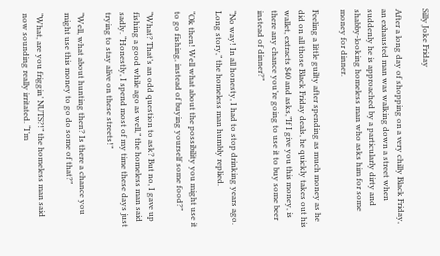Silly Joke Friday

After a long day of shopping on a very chilly Black Friday, an exhausted man was walking down a street when suddenly he is approached by a particularly dirty and shabby-looking homeless man who asks him for some money for dinner.

Feeling a little guilty after spending as much money as he did on all those Black Friday deals, he quickly takes out his wallet, extracts $40 and asks,”If I give you this money, is there any chance you’re going to use it to buy some beer instead of dinner?”

“No way! In all honesty, I had to stop drinking years ago. Long story,” the homeless man humbly replied.

“Ok then! Well what about the possibility you might use it to go fishing, instead of buying yourself some food?”

“What? That’s an odd question to ask? But no, I gave up fishing a good while ago as well,” the homeless man said sadly. “Honestly, I spend most of my time these days just trying to stay alive on these streets!”

“Well, what about hunting then? Is there a chance you might use this money to go do some of that?”

“What, are you friggin’ NUTS?!” the homeless man said now sounding really irritated. “I’m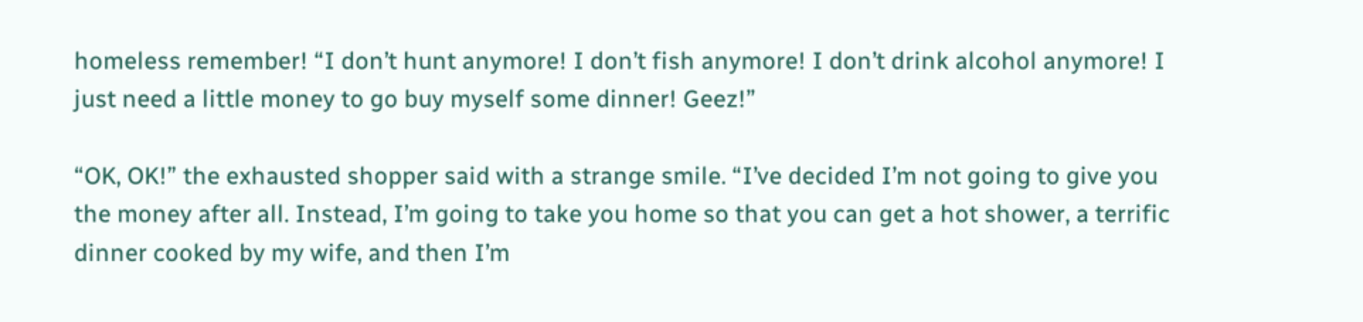homeless remember! “I don’t hunt anymore! I don’t fish anymore! I don’t drink alcohol anymore! I just need a little money to go buy myself some dinner! Geez!”

“OK, OK!” the exhausted shopper said with a strange smile. “I’ve decided I’m not going to give you the money after all. Instead, I’m going to take you home so that you can get a hot shower, a terrific dinner cooked by my wife, and then I’m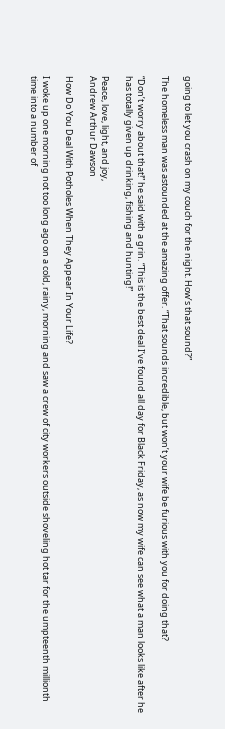going to let you crash on my couch for the night. How’s that sound?”

The homeless man was astounded at the amazing offer. “That sounds incredible, but won’t your wife be furious with you for doing that?

“Don’t worry about that!” he said with a grin. “This is the best deal I’ve found all day for Black Friday, as now my wife can see what a man looks like after he has totally given up drinking, fishing and hunting!”

Peace, love, light, and joy,
Andrew Arthur Dawson

How Do You Deal With Potholes When They Appear In Your Life?

I woke up one morning not too long ago on a cold, rainy, morning and saw a crew of city workers outside shoveling hot tar for the umpteenth millionth time into a number of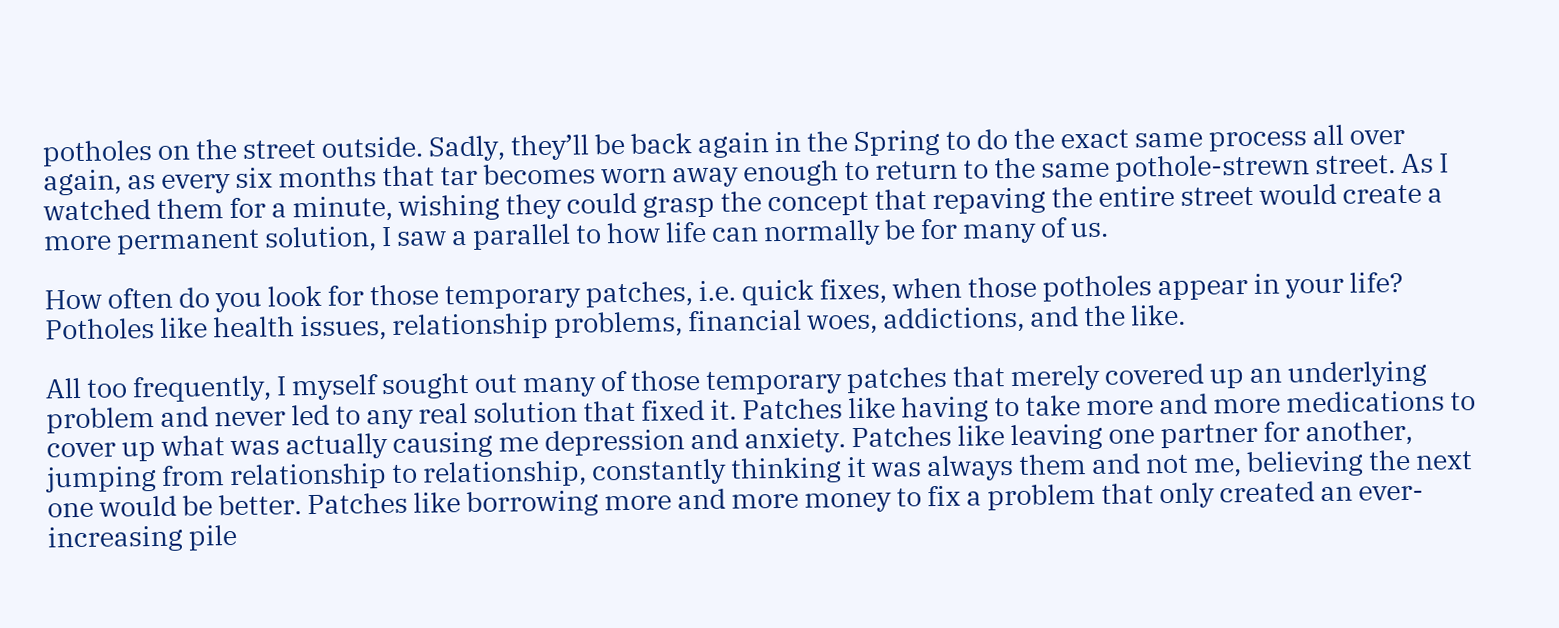potholes on the street outside. Sadly, they’ll be back again in the Spring to do the exact same process all over again, as every six months that tar becomes worn away enough to return to the same pothole-strewn street. As I watched them for a minute, wishing they could grasp the concept that repaving the entire street would create a more permanent solution, I saw a parallel to how life can normally be for many of us.

How often do you look for those temporary patches, i.e. quick fixes, when those potholes appear in your life? Potholes like health issues, relationship problems, financial woes, addictions, and the like.

All too frequently, I myself sought out many of those temporary patches that merely covered up an underlying problem and never led to any real solution that fixed it. Patches like having to take more and more medications to cover up what was actually causing me depression and anxiety. Patches like leaving one partner for another, jumping from relationship to relationship, constantly thinking it was always them and not me, believing the next one would be better. Patches like borrowing more and more money to fix a problem that only created an ever-increasing pile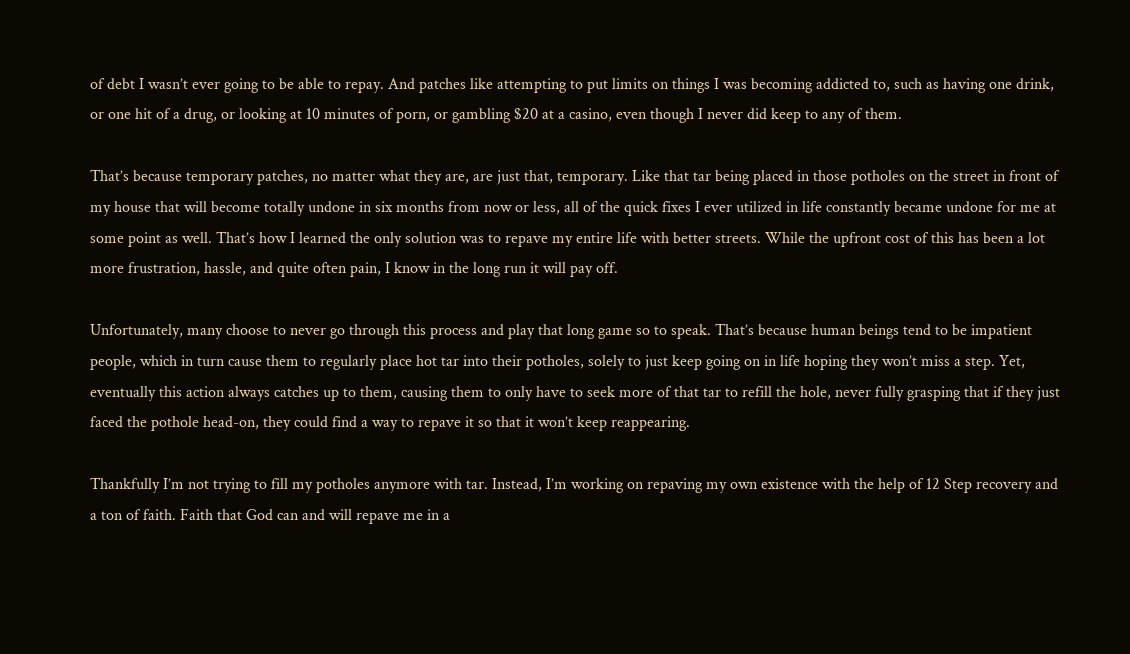of debt I wasn’t ever going to be able to repay. And patches like attempting to put limits on things I was becoming addicted to, such as having one drink, or one hit of a drug, or looking at 10 minutes of porn, or gambling $20 at a casino, even though I never did keep to any of them.

That’s because temporary patches, no matter what they are, are just that, temporary. Like that tar being placed in those potholes on the street in front of my house that will become totally undone in six months from now or less, all of the quick fixes I ever utilized in life constantly became undone for me at some point as well. That’s how I learned the only solution was to repave my entire life with better streets. While the upfront cost of this has been a lot more frustration, hassle, and quite often pain, I know in the long run it will pay off.

Unfortunately, many choose to never go through this process and play that long game so to speak. That’s because human beings tend to be impatient people, which in turn cause them to regularly place hot tar into their potholes, solely to just keep going on in life hoping they won’t miss a step. Yet, eventually this action always catches up to them, causing them to only have to seek more of that tar to refill the hole, never fully grasping that if they just faced the pothole head-on, they could find a way to repave it so that it won’t keep reappearing.

Thankfully I’m not trying to fill my potholes anymore with tar. Instead, I’m working on repaving my own existence with the help of 12 Step recovery and a ton of faith. Faith that God can and will repave me in a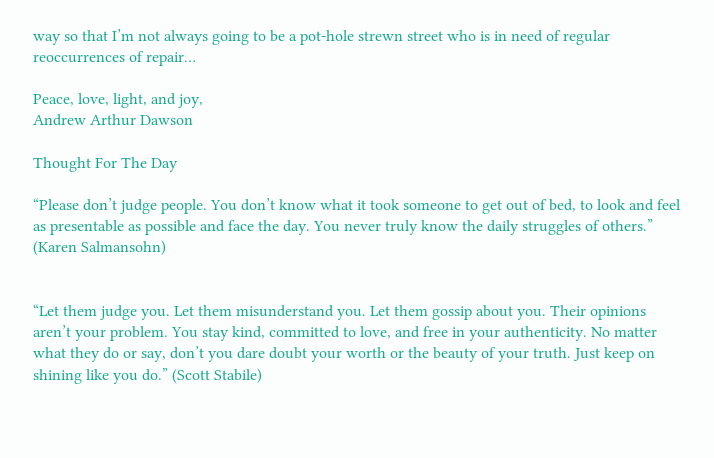way so that I’m not always going to be a pot-hole strewn street who is in need of regular reoccurrences of repair…

Peace, love, light, and joy,
Andrew Arthur Dawson

Thought For The Day

“Please don’t judge people. You don’t know what it took someone to get out of bed, to look and feel as presentable as possible and face the day. You never truly know the daily struggles of others.” (Karen Salmansohn)


“Let them judge you. Let them misunderstand you. Let them gossip about you. Their opinions aren’t your problem. You stay kind, committed to love, and free in your authenticity. No matter what they do or say, don’t you dare doubt your worth or the beauty of your truth. Just keep on shining like you do.” (Scott Stabile)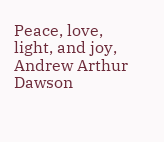Peace, love, light, and joy,
Andrew Arthur Dawson